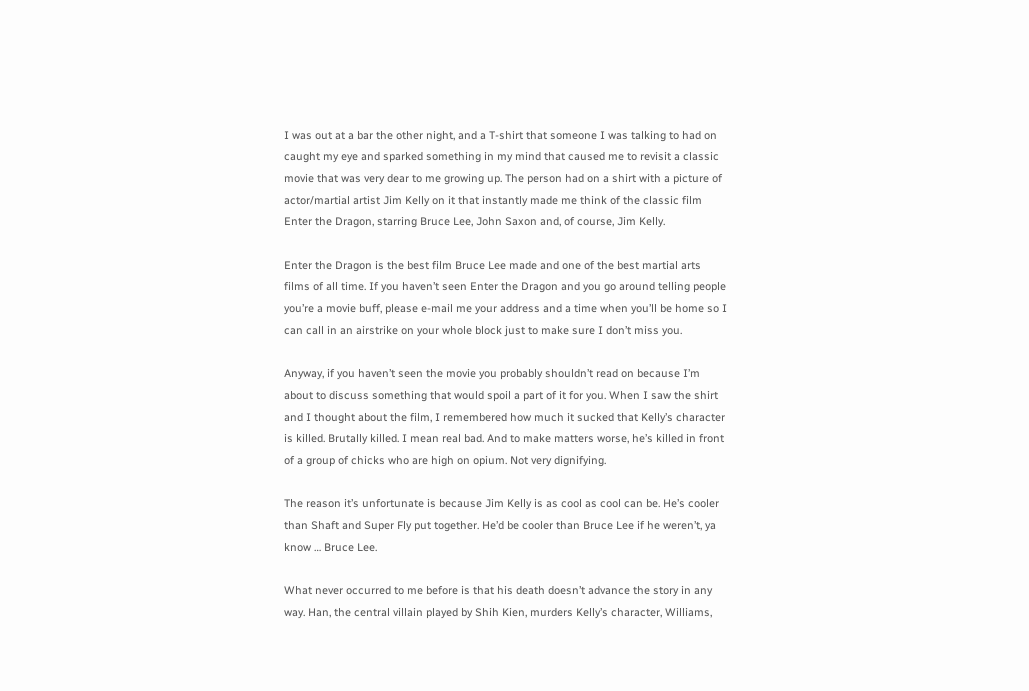I was out at a bar the other night, and a T-shirt that someone I was talking to had on caught my eye and sparked something in my mind that caused me to revisit a classic movie that was very dear to me growing up. The person had on a shirt with a picture of actor/martial artist Jim Kelly on it that instantly made me think of the classic film Enter the Dragon, starring Bruce Lee, John Saxon and, of course, Jim Kelly.

Enter the Dragon is the best film Bruce Lee made and one of the best martial arts films of all time. If you haven’t seen Enter the Dragon and you go around telling people you’re a movie buff, please e-mail me your address and a time when you’ll be home so I can call in an airstrike on your whole block just to make sure I don’t miss you.

Anyway, if you haven’t seen the movie you probably shouldn’t read on because I’m about to discuss something that would spoil a part of it for you. When I saw the shirt and I thought about the film, I remembered how much it sucked that Kelly’s character is killed. Brutally killed. I mean real bad. And to make matters worse, he’s killed in front of a group of chicks who are high on opium. Not very dignifying.

The reason it’s unfortunate is because Jim Kelly is as cool as cool can be. He’s cooler than Shaft and Super Fly put together. He’d be cooler than Bruce Lee if he weren’t, ya know … Bruce Lee.

What never occurred to me before is that his death doesn’t advance the story in any way. Han, the central villain played by Shih Kien, murders Kelly’s character, Williams,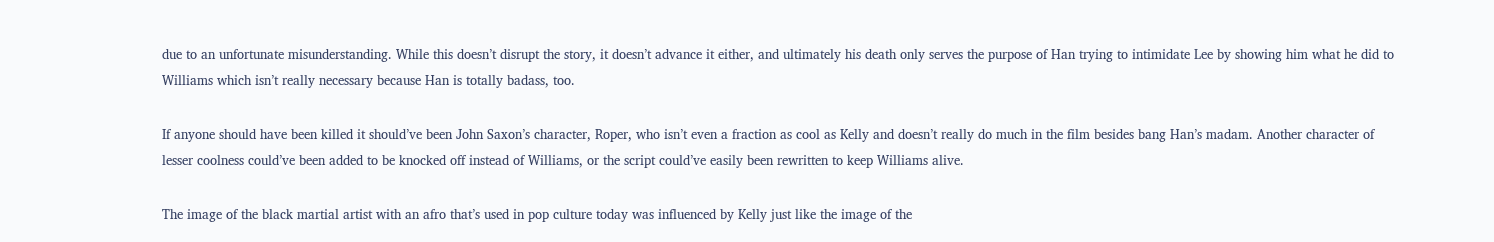due to an unfortunate misunderstanding. While this doesn’t disrupt the story, it doesn’t advance it either, and ultimately his death only serves the purpose of Han trying to intimidate Lee by showing him what he did to Williams which isn’t really necessary because Han is totally badass, too.

If anyone should have been killed it should’ve been John Saxon’s character, Roper, who isn’t even a fraction as cool as Kelly and doesn’t really do much in the film besides bang Han’s madam. Another character of lesser coolness could’ve been added to be knocked off instead of Williams, or the script could’ve easily been rewritten to keep Williams alive.

The image of the black martial artist with an afro that’s used in pop culture today was influenced by Kelly just like the image of the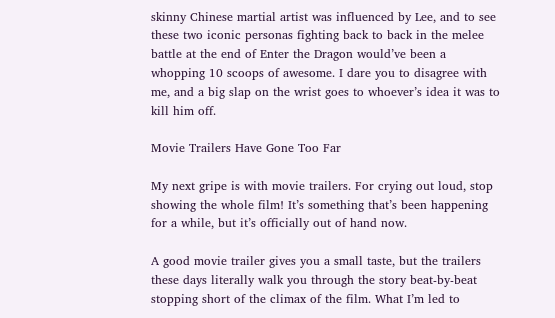skinny Chinese martial artist was influenced by Lee, and to see these two iconic personas fighting back to back in the melee battle at the end of Enter the Dragon would’ve been a whopping 10 scoops of awesome. I dare you to disagree with me, and a big slap on the wrist goes to whoever’s idea it was to kill him off.

Movie Trailers Have Gone Too Far

My next gripe is with movie trailers. For crying out loud, stop showing the whole film! It’s something that’s been happening for a while, but it’s officially out of hand now.

A good movie trailer gives you a small taste, but the trailers these days literally walk you through the story beat-by-beat stopping short of the climax of the film. What I’m led to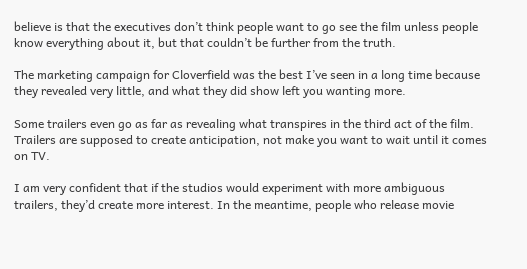believe is that the executives don’t think people want to go see the film unless people know everything about it, but that couldn’t be further from the truth.

The marketing campaign for Cloverfield was the best I’ve seen in a long time because they revealed very little, and what they did show left you wanting more.

Some trailers even go as far as revealing what transpires in the third act of the film. Trailers are supposed to create anticipation, not make you want to wait until it comes on TV.

I am very confident that if the studios would experiment with more ambiguous trailers, they’d create more interest. In the meantime, people who release movie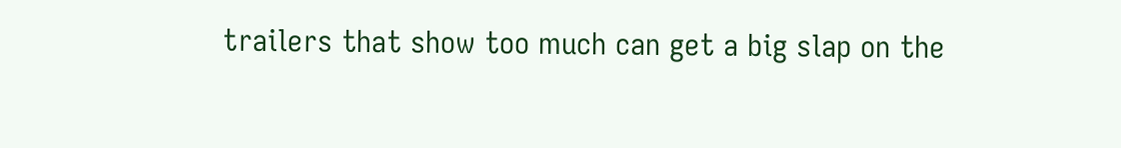trailers that show too much can get a big slap on the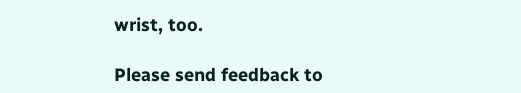wrist, too.

Please send feedback to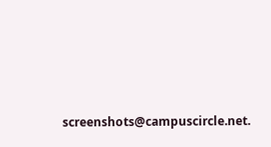screenshots@campuscircle.net.